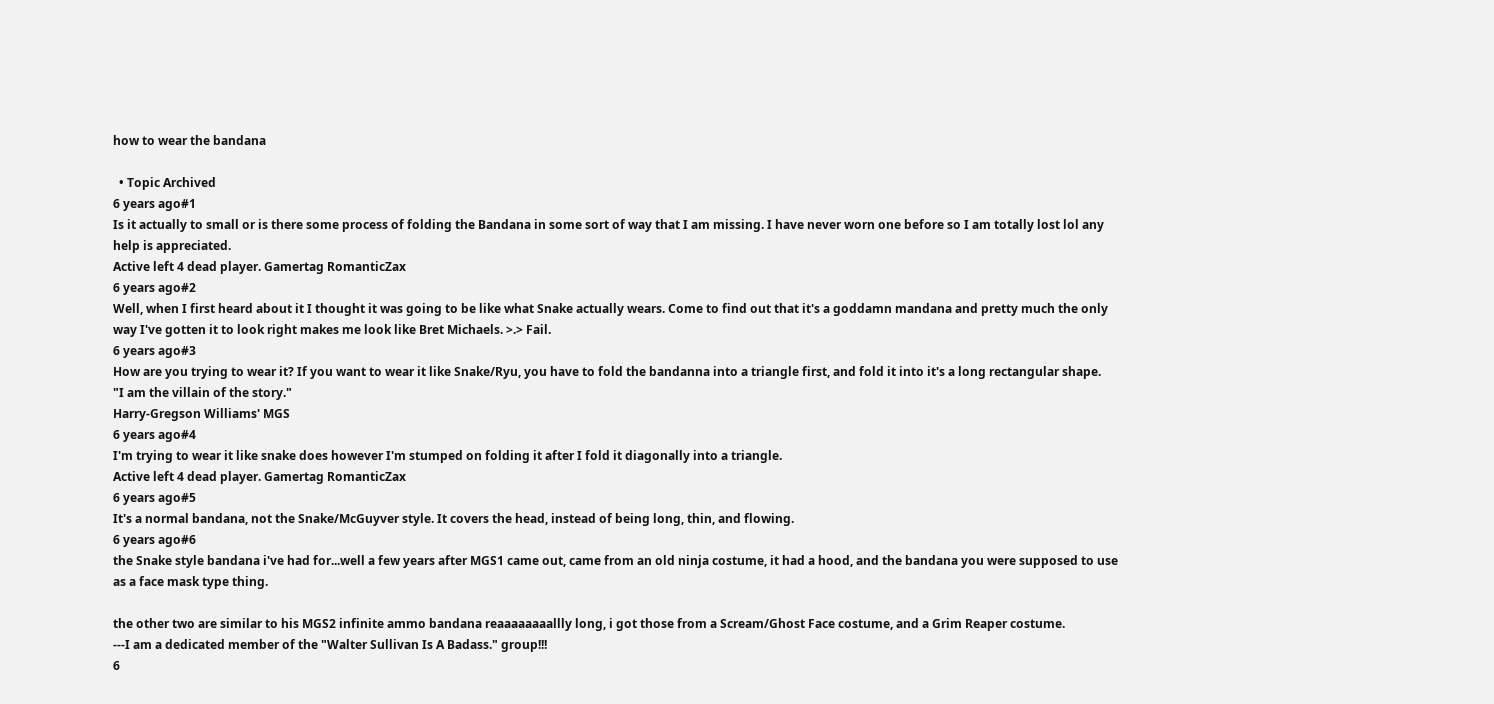how to wear the bandana

  • Topic Archived
6 years ago#1
Is it actually to small or is there some process of folding the Bandana in some sort of way that I am missing. I have never worn one before so I am totally lost lol any help is appreciated.
Active left 4 dead player. Gamertag RomanticZax
6 years ago#2
Well, when I first heard about it I thought it was going to be like what Snake actually wears. Come to find out that it's a goddamn mandana and pretty much the only way I've gotten it to look right makes me look like Bret Michaels. >.> Fail.
6 years ago#3
How are you trying to wear it? If you want to wear it like Snake/Ryu, you have to fold the bandanna into a triangle first, and fold it into it's a long rectangular shape.
"I am the villain of the story."
Harry-Gregson Williams' MGS
6 years ago#4
I'm trying to wear it like snake does however I'm stumped on folding it after I fold it diagonally into a triangle.
Active left 4 dead player. Gamertag RomanticZax
6 years ago#5
It's a normal bandana, not the Snake/McGuyver style. It covers the head, instead of being long, thin, and flowing.
6 years ago#6
the Snake style bandana i've had for...well a few years after MGS1 came out, came from an old ninja costume, it had a hood, and the bandana you were supposed to use as a face mask type thing.

the other two are similar to his MGS2 infinite ammo bandana reaaaaaaaallly long, i got those from a Scream/Ghost Face costume, and a Grim Reaper costume.
---I am a dedicated member of the "Walter Sullivan Is A Badass." group!!!
6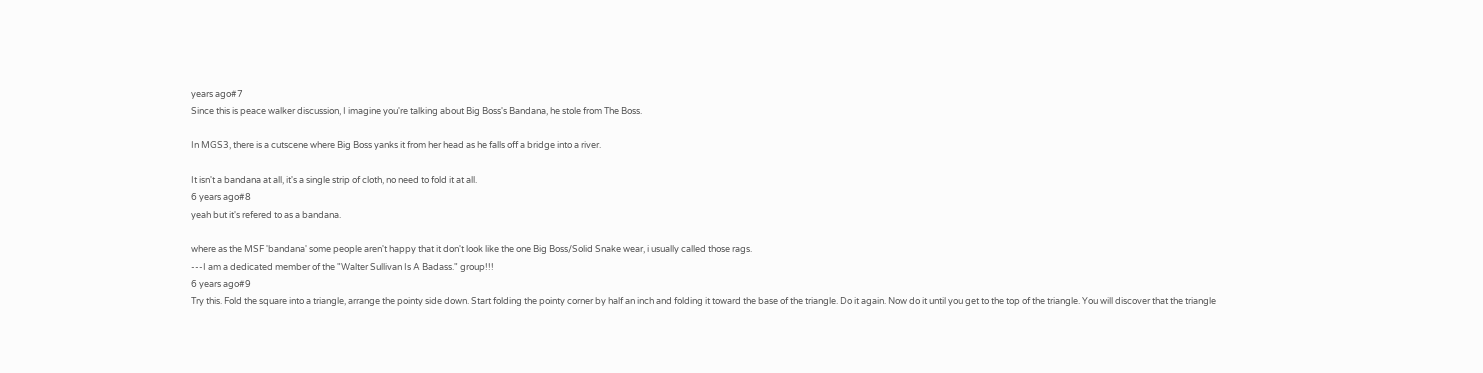years ago#7
Since this is peace walker discussion, I imagine you're talking about Big Boss's Bandana, he stole from The Boss.

In MGS3, there is a cutscene where Big Boss yanks it from her head as he falls off a bridge into a river.

It isn't a bandana at all, it's a single strip of cloth, no need to fold it at all.
6 years ago#8
yeah but it's refered to as a bandana.

where as the MSF 'bandana' some people aren't happy that it don't look like the one Big Boss/Solid Snake wear, i usually called those rags.
---I am a dedicated member of the "Walter Sullivan Is A Badass." group!!!
6 years ago#9
Try this. Fold the square into a triangle, arrange the pointy side down. Start folding the pointy corner by half an inch and folding it toward the base of the triangle. Do it again. Now do it until you get to the top of the triangle. You will discover that the triangle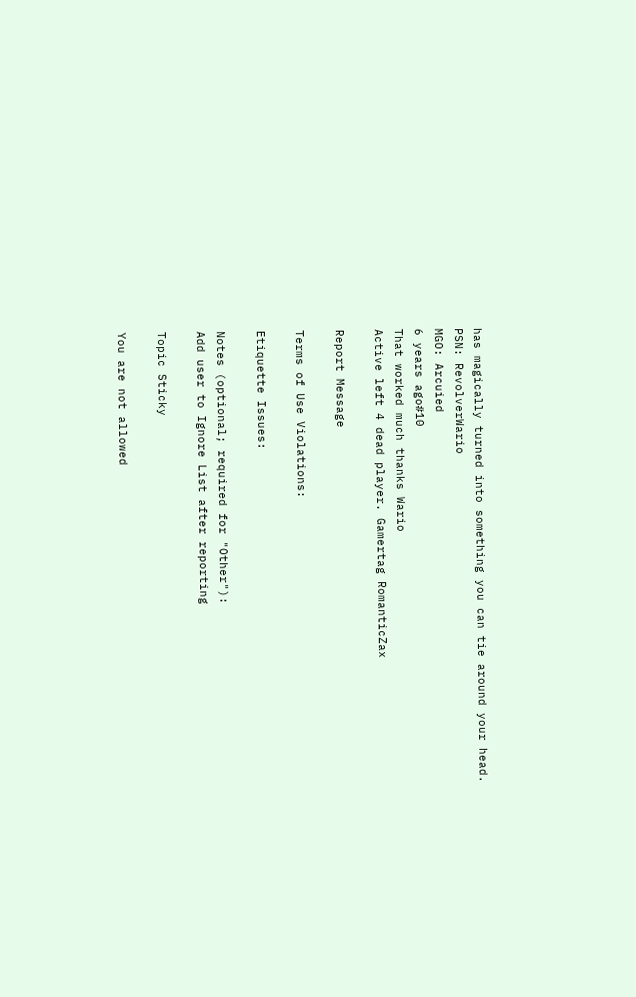has magically turned into something you can tie around your head.
PSN: RevolverWario
MGO: Arcuied
6 years ago#10
That worked much thanks Wario
Active left 4 dead player. Gamertag RomanticZax

Report Message

Terms of Use Violations:

Etiquette Issues:

Notes (optional; required for "Other"):
Add user to Ignore List after reporting

Topic Sticky

You are not allowed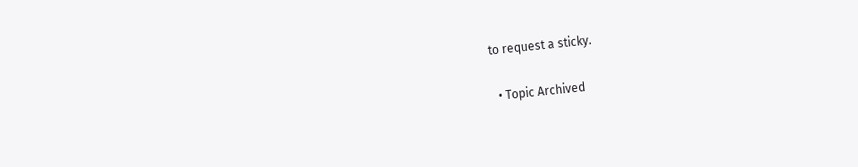to request a sticky.

  • Topic Archived